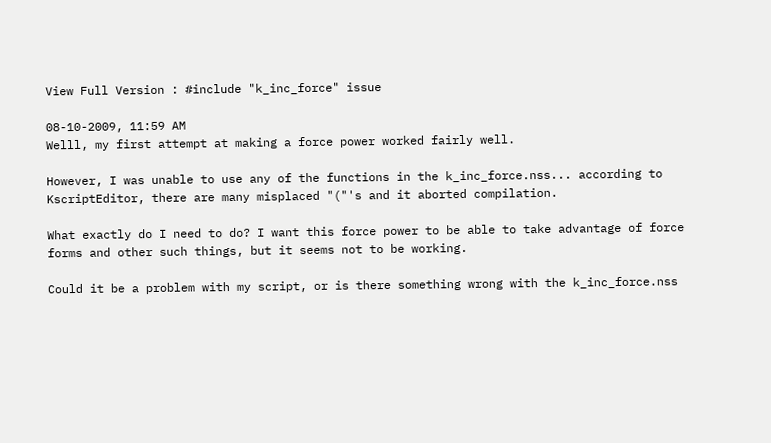View Full Version : #include "k_inc_force" issue

08-10-2009, 11:59 AM
Welll, my first attempt at making a force power worked fairly well.

However, I was unable to use any of the functions in the k_inc_force.nss... according to KscriptEditor, there are many misplaced "("'s and it aborted compilation.

What exactly do I need to do? I want this force power to be able to take advantage of force forms and other such things, but it seems not to be working.

Could it be a problem with my script, or is there something wrong with the k_inc_force.nss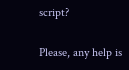script?

Please, any help is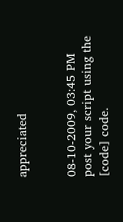appreciated


08-10-2009, 03:45 PM
post your script using the [code] code.